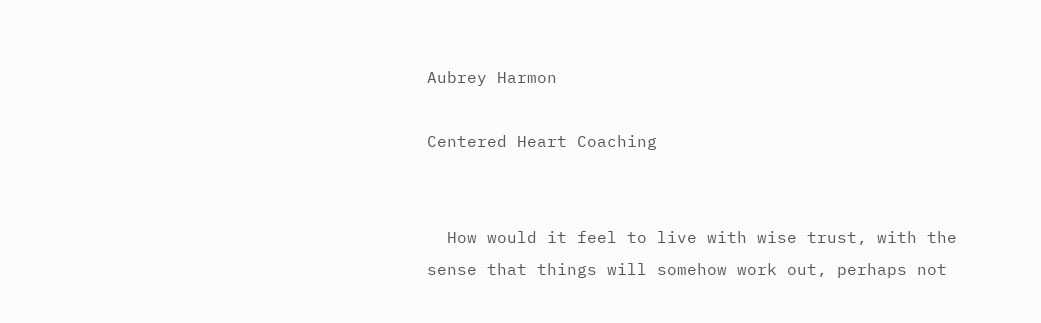Aubrey Harmon

Centered Heart Coaching


  How would it feel to live with wise trust, with the sense that things will somehow work out, perhaps not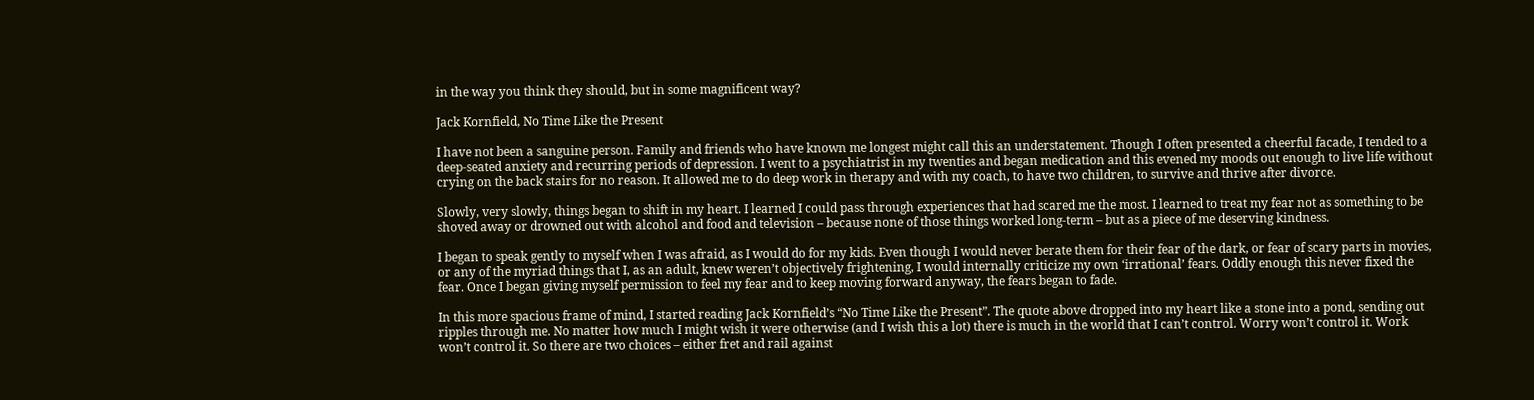in the way you think they should, but in some magnificent way?

Jack Kornfield, No Time Like the Present

I have not been a sanguine person. Family and friends who have known me longest might call this an understatement. Though I often presented a cheerful facade, I tended to a deep-seated anxiety and recurring periods of depression. I went to a psychiatrist in my twenties and began medication and this evened my moods out enough to live life without crying on the back stairs for no reason. It allowed me to do deep work in therapy and with my coach, to have two children, to survive and thrive after divorce.

Slowly, very slowly, things began to shift in my heart. I learned I could pass through experiences that had scared me the most. I learned to treat my fear not as something to be shoved away or drowned out with alcohol and food and television – because none of those things worked long-term – but as a piece of me deserving kindness.

I began to speak gently to myself when I was afraid, as I would do for my kids. Even though I would never berate them for their fear of the dark, or fear of scary parts in movies, or any of the myriad things that I, as an adult, knew weren’t objectively frightening, I would internally criticize my own ‘irrational’ fears. Oddly enough this never fixed the fear. Once I began giving myself permission to feel my fear and to keep moving forward anyway, the fears began to fade.

In this more spacious frame of mind, I started reading Jack Kornfield’s “No Time Like the Present”. The quote above dropped into my heart like a stone into a pond, sending out ripples through me. No matter how much I might wish it were otherwise (and I wish this a lot) there is much in the world that I can’t control. Worry won’t control it. Work won’t control it. So there are two choices – either fret and rail against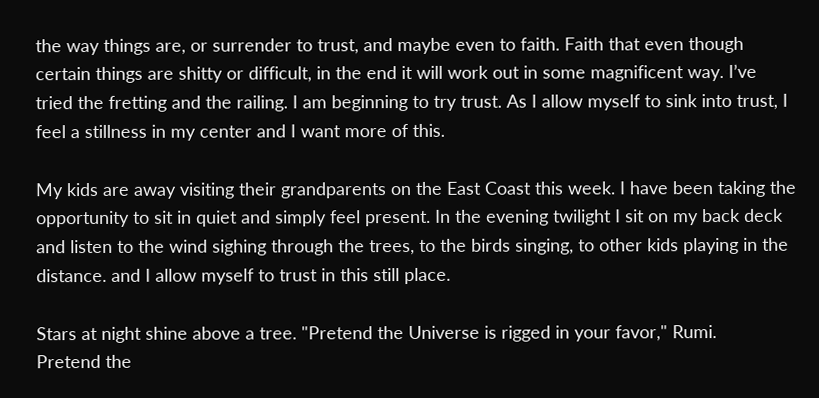the way things are, or surrender to trust, and maybe even to faith. Faith that even though certain things are shitty or difficult, in the end it will work out in some magnificent way. I’ve tried the fretting and the railing. I am beginning to try trust. As I allow myself to sink into trust, I feel a stillness in my center and I want more of this.

My kids are away visiting their grandparents on the East Coast this week. I have been taking the opportunity to sit in quiet and simply feel present. In the evening twilight I sit on my back deck and listen to the wind sighing through the trees, to the birds singing, to other kids playing in the distance. and I allow myself to trust in this still place.

Stars at night shine above a tree. "Pretend the Universe is rigged in your favor," Rumi.
Pretend the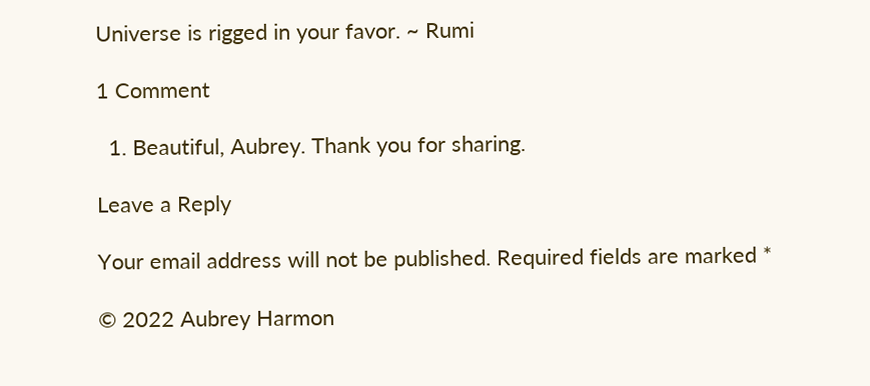Universe is rigged in your favor. ~ Rumi

1 Comment

  1. Beautiful, Aubrey. Thank you for sharing.

Leave a Reply

Your email address will not be published. Required fields are marked *

© 2022 Aubrey Harmon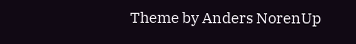Theme by Anders NorenUp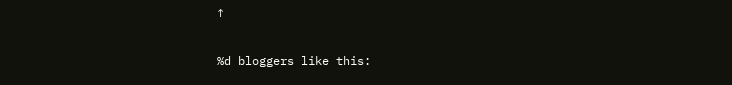↑

%d bloggers like this: